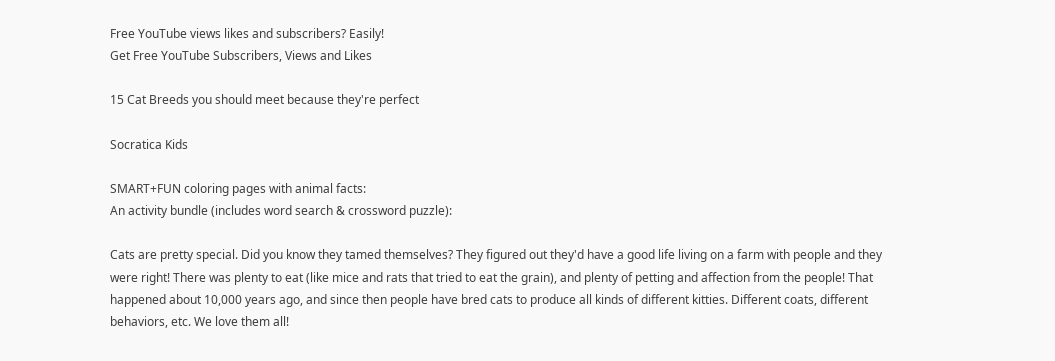Free YouTube views likes and subscribers? Easily!
Get Free YouTube Subscribers, Views and Likes

15 Cat Breeds you should meet because they're perfect

Socratica Kids

SMART+FUN coloring pages with animal facts:
An activity bundle (includes word search & crossword puzzle):

Cats are pretty special. Did you know they tamed themselves? They figured out they'd have a good life living on a farm with people and they were right! There was plenty to eat (like mice and rats that tried to eat the grain), and plenty of petting and affection from the people! That happened about 10,000 years ago, and since then people have bred cats to produce all kinds of different kitties. Different coats, different behaviors, etc. We love them all!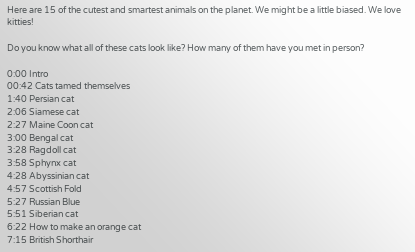Here are 15 of the cutest and smartest animals on the planet. We might be a little biased. We love kitties!

Do you know what all of these cats look like? How many of them have you met in person?

0:00 Intro
00:42 Cats tamed themselves
1:40 Persian cat
2:06 Siamese cat
2:27 Maine Coon cat
3:00 Bengal cat
3:28 Ragdoll cat
3:58 Sphynx cat
4:28 Abyssinian cat
4:57 Scottish Fold
5:27 Russian Blue
5:51 Siberian cat
6:22 How to make an orange cat
7:15 British Shorthair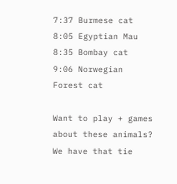7:37 Burmese cat
8:05 Egyptian Mau
8:35 Bombay cat
9:06 Norwegian Forest cat

Want to play + games about these animals?
We have that tie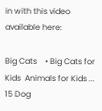in with this video available here:

Big Cats    • Big Cats for Kids  Animals for Kids ...
15 Dog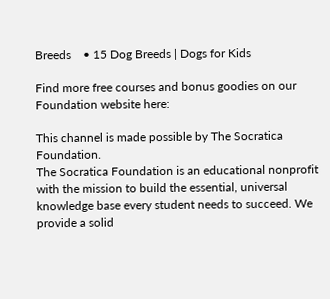Breeds    • 15 Dog Breeds | Dogs for Kids

Find more free courses and bonus goodies on our Foundation website here:

This channel is made possible by The Socratica Foundation.
The Socratica Foundation is an educational nonprofit with the mission to build the essential, universal knowledge base every student needs to succeed. We provide a solid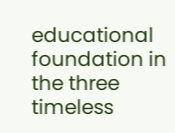educational foundation in the three timeless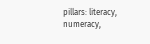pillars: literacy, numeracy,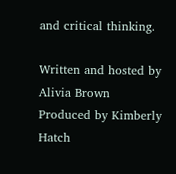and critical thinking.

Written and hosted by Alivia Brown
Produced by Kimberly Hatch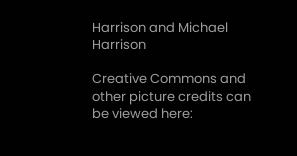Harrison and Michael Harrison

Creative Commons and other picture credits can be viewed here: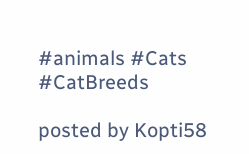#animals #Cats #CatBreeds

posted by Kopti58